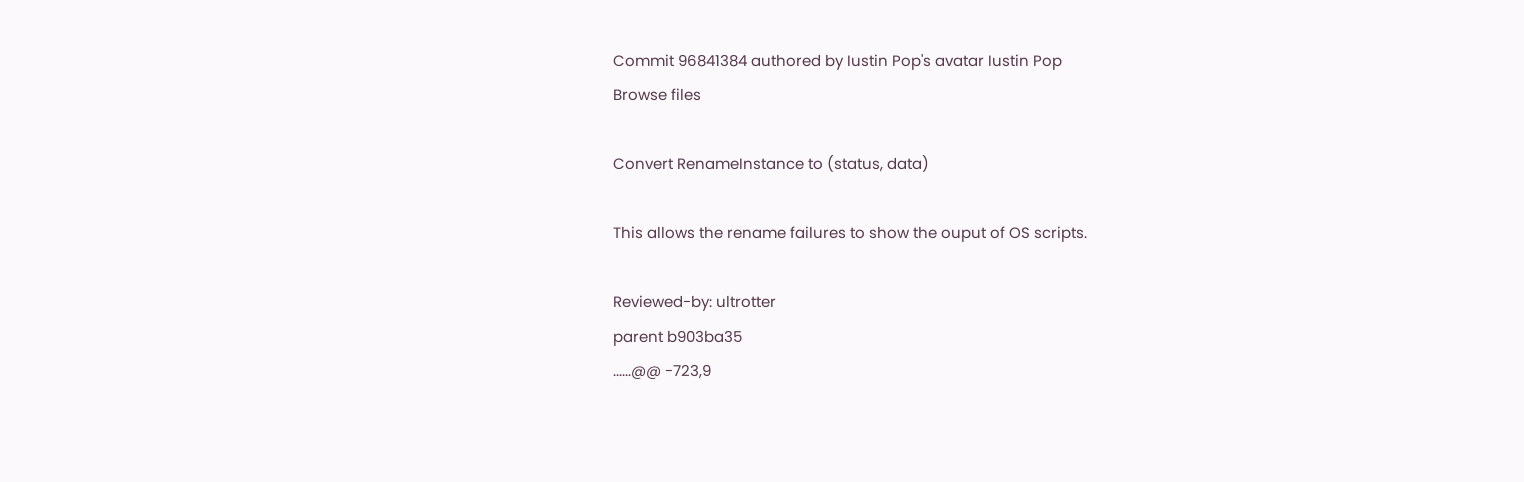Commit 96841384 authored by Iustin Pop's avatar Iustin Pop
Browse files

Convert RenameInstance to (status, data)

This allows the rename failures to show the ouput of OS scripts.

Reviewed-by: ultrotter
parent b903ba35
......@@ -723,9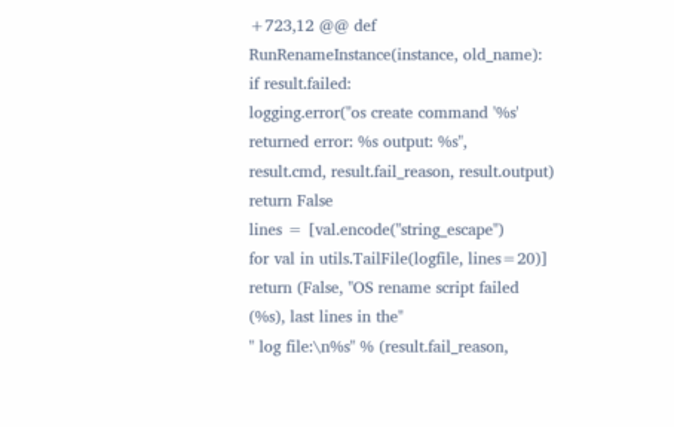+723,12 @@ def RunRenameInstance(instance, old_name):
if result.failed:
logging.error("os create command '%s' returned error: %s output: %s",
result.cmd, result.fail_reason, result.output)
return False
lines = [val.encode("string_escape")
for val in utils.TailFile(logfile, lines=20)]
return (False, "OS rename script failed (%s), last lines in the"
" log file:\n%s" % (result.fail_reason,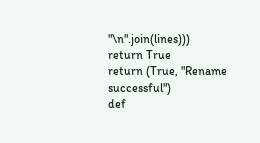"\n".join(lines)))
return True
return (True, "Rename successful")
def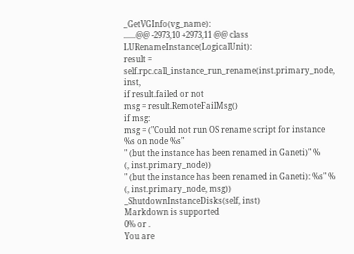_GetVGInfo(vg_name):
......@@ -2973,10 +2973,11 @@ class LURenameInstance(LogicalUnit):
result = self.rpc.call_instance_run_rename(inst.primary_node, inst,
if result.failed or not
msg = result.RemoteFailMsg()
if msg:
msg = ("Could not run OS rename script for instance %s on node %s"
" (but the instance has been renamed in Ganeti)" %
(, inst.primary_node))
" (but the instance has been renamed in Ganeti): %s" %
(, inst.primary_node, msg))
_ShutdownInstanceDisks(self, inst)
Markdown is supported
0% or .
You are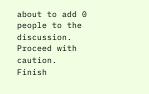about to add 0 people to the discussion. Proceed with caution.
Finish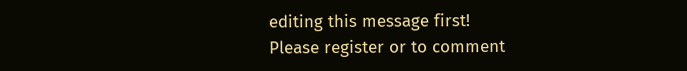editing this message first!
Please register or to comment